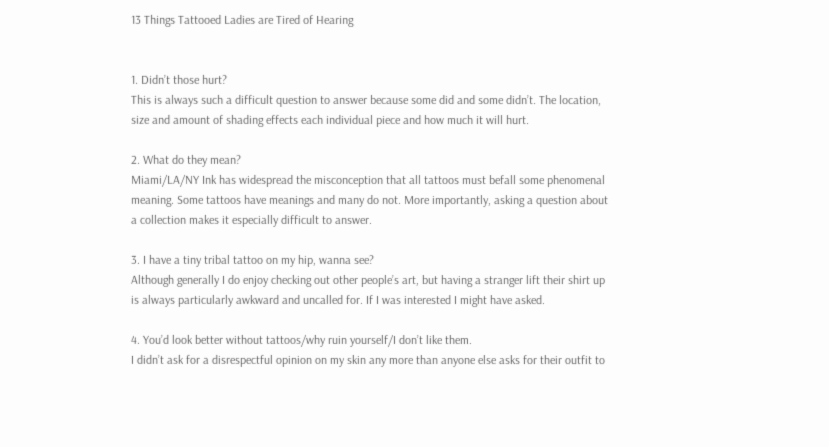13 Things Tattooed Ladies are Tired of Hearing


1. Didn’t those hurt?
This is always such a difficult question to answer because some did and some didn’t. The location, size and amount of shading effects each individual piece and how much it will hurt.

2. What do they mean?
Miami/LA/NY Ink has widespread the misconception that all tattoos must befall some phenomenal meaning. Some tattoos have meanings and many do not. More importantly, asking a question about a collection makes it especially difficult to answer.

3. I have a tiny tribal tattoo on my hip, wanna see?
Although generally I do enjoy checking out other people’s art, but having a stranger lift their shirt up is always particularly awkward and uncalled for. If I was interested I might have asked.

4. You’d look better without tattoos/why ruin yourself/I don’t like them.
I didn’t ask for a disrespectful opinion on my skin any more than anyone else asks for their outfit to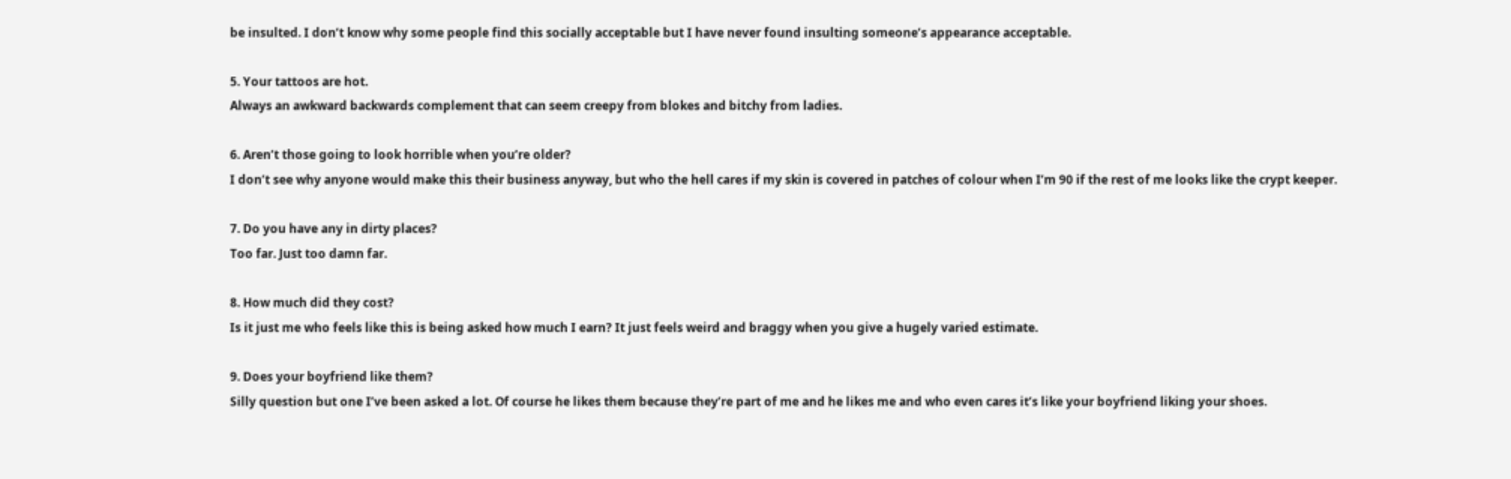be insulted. I don’t know why some people find this socially acceptable but I have never found insulting someone’s appearance acceptable.

5. Your tattoos are hot.
Always an awkward backwards complement that can seem creepy from blokes and bitchy from ladies.

6. Aren’t those going to look horrible when you’re older?
I don’t see why anyone would make this their business anyway, but who the hell cares if my skin is covered in patches of colour when I’m 90 if the rest of me looks like the crypt keeper.

7. Do you have any in dirty places?
Too far. Just too damn far.

8. How much did they cost?
Is it just me who feels like this is being asked how much I earn? It just feels weird and braggy when you give a hugely varied estimate.

9. Does your boyfriend like them?
Silly question but one I’ve been asked a lot. Of course he likes them because they’re part of me and he likes me and who even cares it’s like your boyfriend liking your shoes.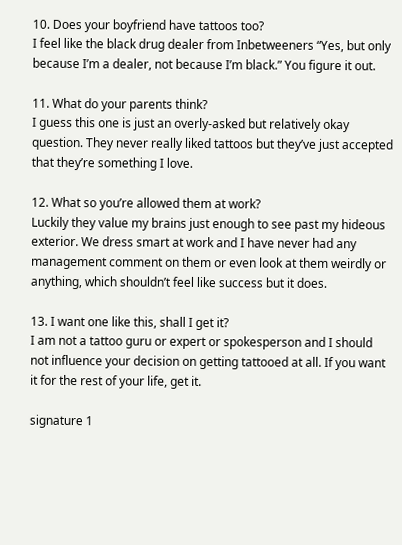10. Does your boyfriend have tattoos too?
I feel like the black drug dealer from Inbetweeners “Yes, but only because I’m a dealer, not because I’m black.” You figure it out.

11. What do your parents think?
I guess this one is just an overly-asked but relatively okay question. They never really liked tattoos but they’ve just accepted that they’re something I love.

12. What so you’re allowed them at work?
Luckily they value my brains just enough to see past my hideous exterior. We dress smart at work and I have never had any management comment on them or even look at them weirdly or anything, which shouldn’t feel like success but it does.

13. I want one like this, shall I get it?
I am not a tattoo guru or expert or spokesperson and I should not influence your decision on getting tattooed at all. If you want it for the rest of your life, get it.

signature 1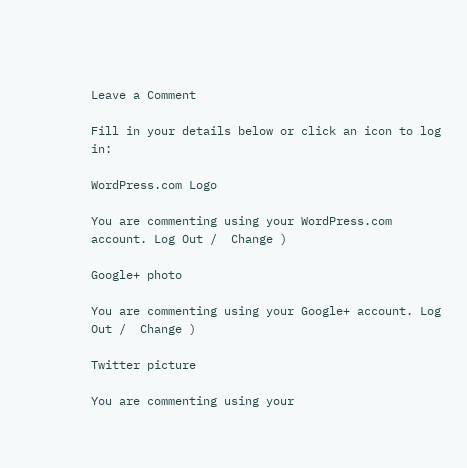Leave a Comment

Fill in your details below or click an icon to log in:

WordPress.com Logo

You are commenting using your WordPress.com account. Log Out /  Change )

Google+ photo

You are commenting using your Google+ account. Log Out /  Change )

Twitter picture

You are commenting using your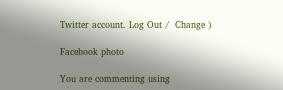Twitter account. Log Out /  Change )

Facebook photo

You are commenting using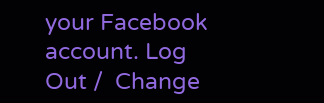your Facebook account. Log Out /  Change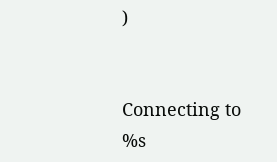)


Connecting to %s